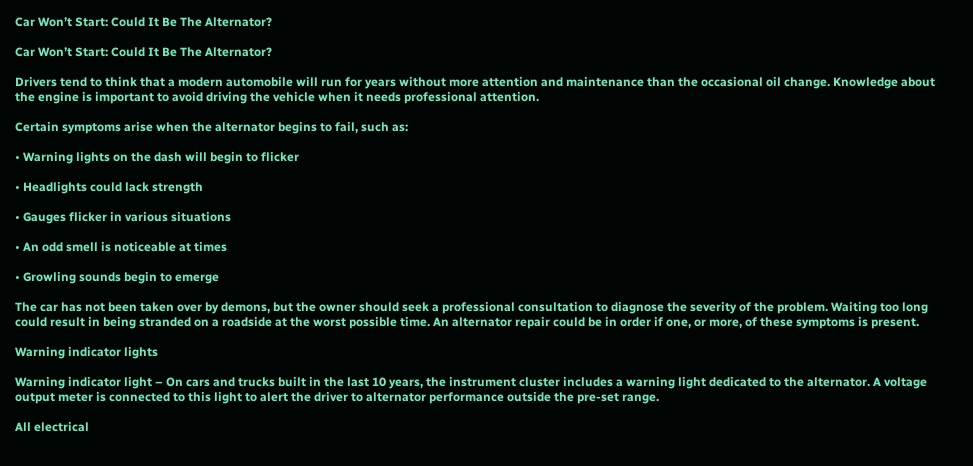Car Won’t Start: Could It Be The Alternator?

Car Won’t Start: Could It Be The Alternator?

Drivers tend to think that a modern automobile will run for years without more attention and maintenance than the occasional oil change. Knowledge about the engine is important to avoid driving the vehicle when it needs professional attention.

Certain symptoms arise when the alternator begins to fail, such as:

• Warning lights on the dash will begin to flicker

• Headlights could lack strength

• Gauges flicker in various situations

• An odd smell is noticeable at times

• Growling sounds begin to emerge

The car has not been taken over by demons, but the owner should seek a professional consultation to diagnose the severity of the problem. Waiting too long could result in being stranded on a roadside at the worst possible time. An alternator repair could be in order if one, or more, of these symptoms is present.

Warning indicator lights

Warning indicator light – On cars and trucks built in the last 10 years, the instrument cluster includes a warning light dedicated to the alternator. A voltage output meter is connected to this light to alert the driver to alternator performance outside the pre-set range.

All electrical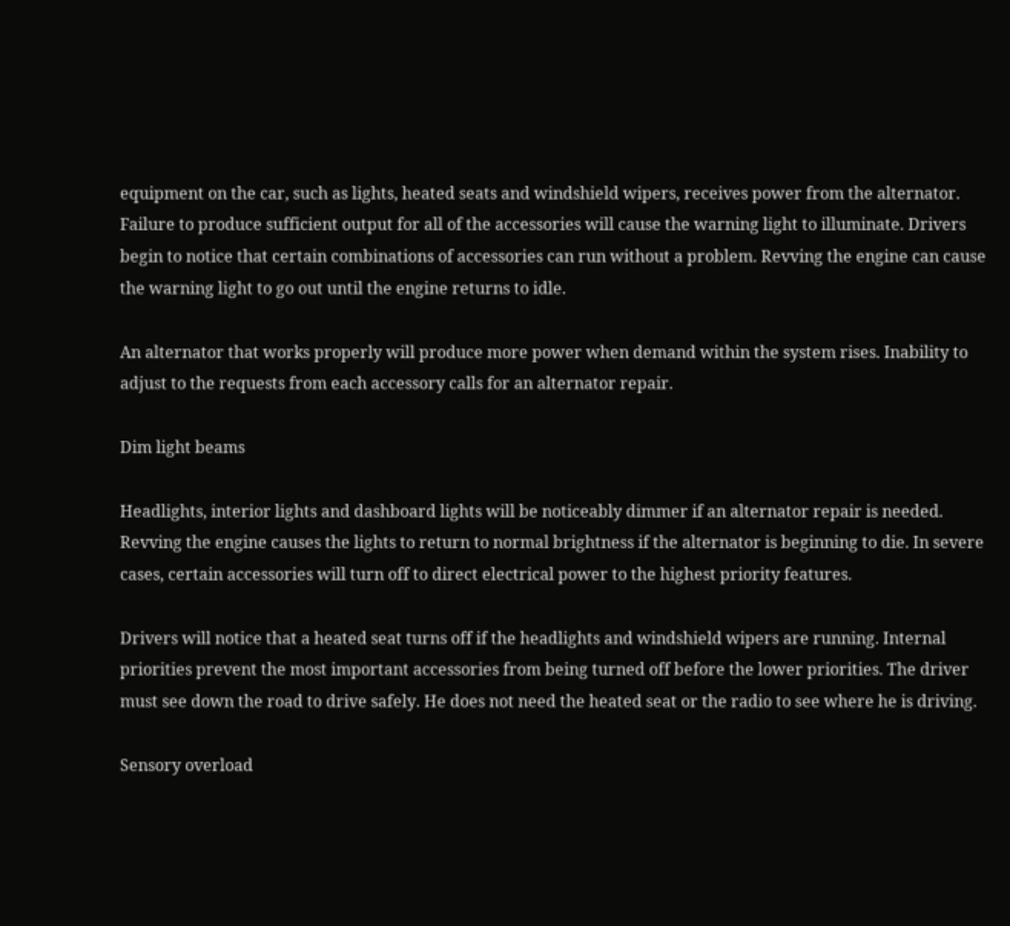equipment on the car, such as lights, heated seats and windshield wipers, receives power from the alternator. Failure to produce sufficient output for all of the accessories will cause the warning light to illuminate. Drivers begin to notice that certain combinations of accessories can run without a problem. Revving the engine can cause the warning light to go out until the engine returns to idle.

An alternator that works properly will produce more power when demand within the system rises. Inability to adjust to the requests from each accessory calls for an alternator repair.

Dim light beams

Headlights, interior lights and dashboard lights will be noticeably dimmer if an alternator repair is needed. Revving the engine causes the lights to return to normal brightness if the alternator is beginning to die. In severe cases, certain accessories will turn off to direct electrical power to the highest priority features.

Drivers will notice that a heated seat turns off if the headlights and windshield wipers are running. Internal priorities prevent the most important accessories from being turned off before the lower priorities. The driver must see down the road to drive safely. He does not need the heated seat or the radio to see where he is driving.

Sensory overload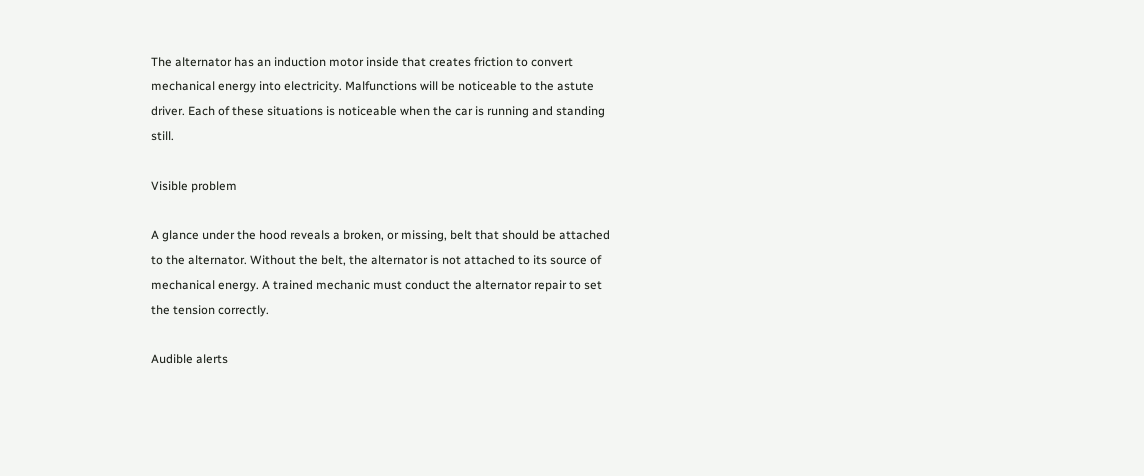The alternator has an induction motor inside that creates friction to convert mechanical energy into electricity. Malfunctions will be noticeable to the astute driver. Each of these situations is noticeable when the car is running and standing still.

Visible problem

A glance under the hood reveals a broken, or missing, belt that should be attached to the alternator. Without the belt, the alternator is not attached to its source of mechanical energy. A trained mechanic must conduct the alternator repair to set the tension correctly.

Audible alerts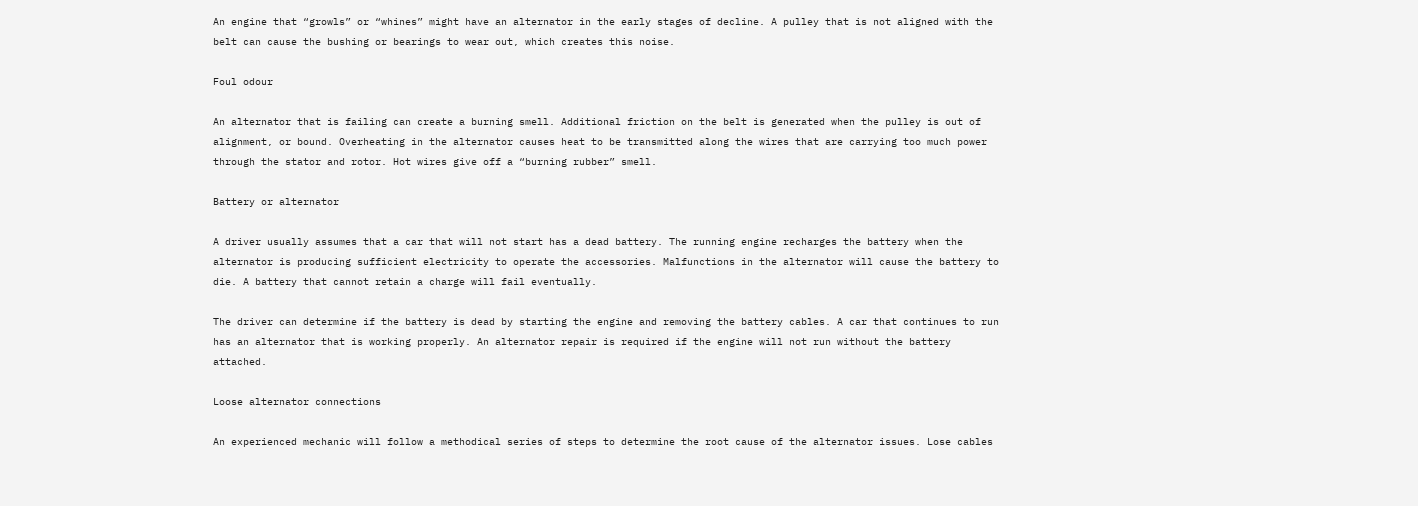An engine that “growls” or “whines” might have an alternator in the early stages of decline. A pulley that is not aligned with the belt can cause the bushing or bearings to wear out, which creates this noise.

Foul odour

An alternator that is failing can create a burning smell. Additional friction on the belt is generated when the pulley is out of alignment, or bound. Overheating in the alternator causes heat to be transmitted along the wires that are carrying too much power through the stator and rotor. Hot wires give off a “burning rubber” smell.

Battery or alternator

A driver usually assumes that a car that will not start has a dead battery. The running engine recharges the battery when the alternator is producing sufficient electricity to operate the accessories. Malfunctions in the alternator will cause the battery to die. A battery that cannot retain a charge will fail eventually.

The driver can determine if the battery is dead by starting the engine and removing the battery cables. A car that continues to run has an alternator that is working properly. An alternator repair is required if the engine will not run without the battery attached.

Loose alternator connections

An experienced mechanic will follow a methodical series of steps to determine the root cause of the alternator issues. Lose cables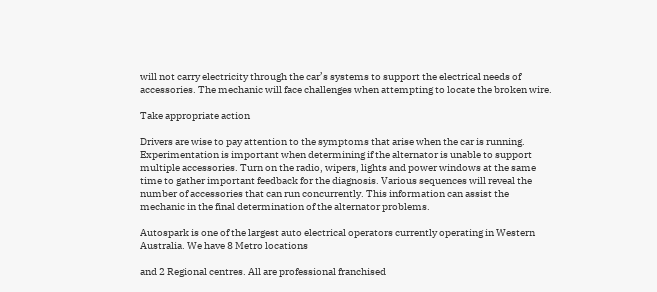will not carry electricity through the car’s systems to support the electrical needs of accessories. The mechanic will face challenges when attempting to locate the broken wire.

Take appropriate action

Drivers are wise to pay attention to the symptoms that arise when the car is running. Experimentation is important when determining if the alternator is unable to support multiple accessories. Turn on the radio, wipers, lights and power windows at the same time to gather important feedback for the diagnosis. Various sequences will reveal the number of accessories that can run concurrently. This information can assist the mechanic in the final determination of the alternator problems.

Autospark is one of the largest auto electrical operators currently operating in Western Australia. We have 8 Metro locations

and 2 Regional centres. All are professional franchised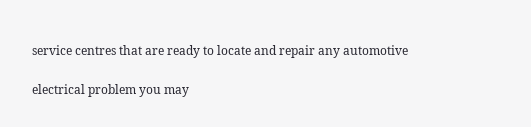service centres that are ready to locate and repair any automotive

electrical problem you may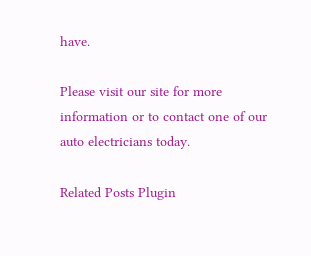have.

Please visit our site for more information or to contact one of our auto electricians today.

Related Posts Plugin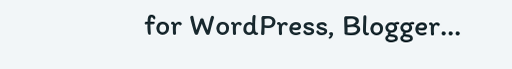for WordPress, Blogger...